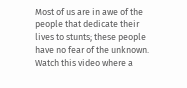Most of us are in awe of the people that dedicate their lives to stunts; these people have no fear of the unknown. Watch this video where a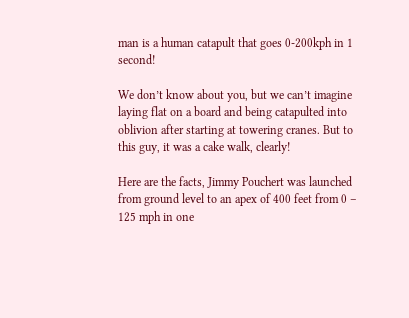man is a human catapult that goes 0-200kph in 1 second!

We don’t know about you, but we can’t imagine laying flat on a board and being catapulted into oblivion after starting at towering cranes. But to this guy, it was a cake walk, clearly!

Here are the facts, Jimmy Pouchert was launched from ground level to an apex of 400 feet from 0 – 125 mph in one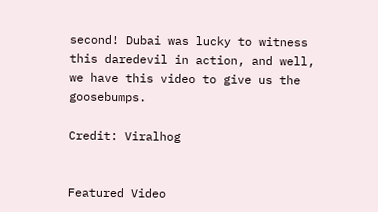second! Dubai was lucky to witness this daredevil in action, and well, we have this video to give us the goosebumps.

Credit: Viralhog


Featured Video